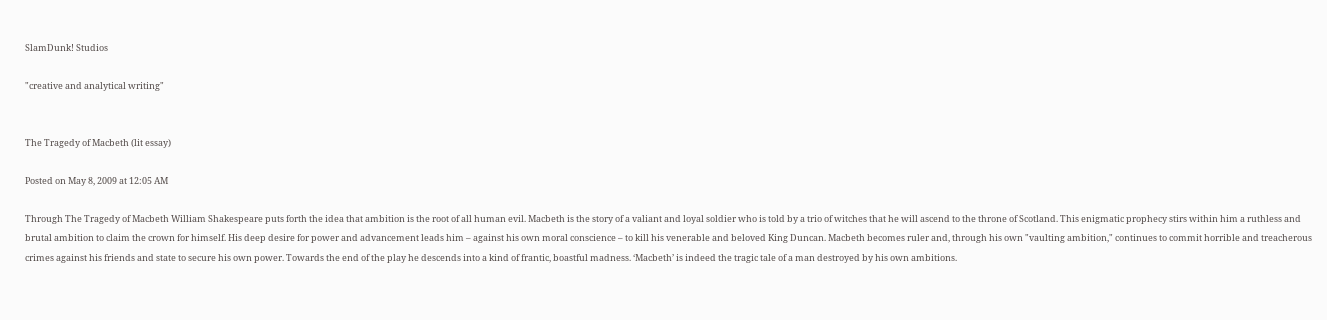SlamDunk! Studios

"creative and analytical writing"


The Tragedy of Macbeth (lit essay)

Posted on May 8, 2009 at 12:05 AM

Through The Tragedy of Macbeth William Shakespeare puts forth the idea that ambition is the root of all human evil. Macbeth is the story of a valiant and loyal soldier who is told by a trio of witches that he will ascend to the throne of Scotland. This enigmatic prophecy stirs within him a ruthless and brutal ambition to claim the crown for himself. His deep desire for power and advancement leads him – against his own moral conscience – to kill his venerable and beloved King Duncan. Macbeth becomes ruler and, through his own "vaulting ambition," continues to commit horrible and treacherous crimes against his friends and state to secure his own power. Towards the end of the play he descends into a kind of frantic, boastful madness. ‘Macbeth’ is indeed the tragic tale of a man destroyed by his own ambitions.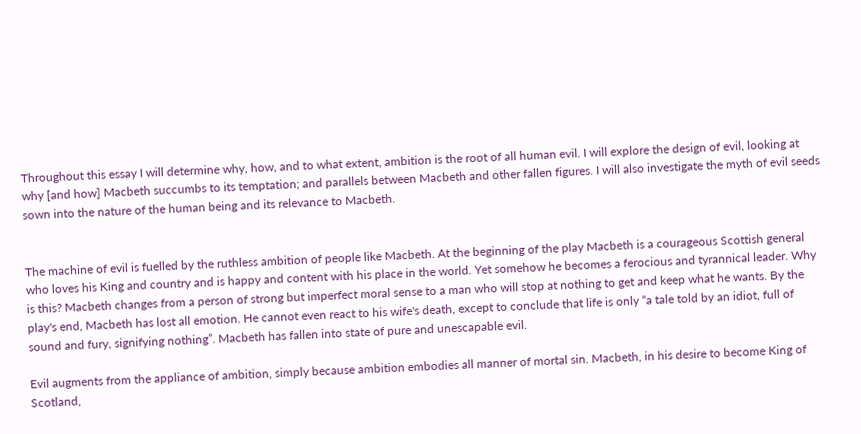Throughout this essay I will determine why, how, and to what extent, ambition is the root of all human evil. I will explore the design of evil, looking at why [and how] Macbeth succumbs to its temptation; and parallels between Macbeth and other fallen figures. I will also investigate the myth of evil seeds sown into the nature of the human being and its relevance to Macbeth.


The machine of evil is fuelled by the ruthless ambition of people like Macbeth. At the beginning of the play Macbeth is a courageous Scottish general who loves his King and country and is happy and content with his place in the world. Yet somehow he becomes a ferocious and tyrannical leader. Why is this? Macbeth changes from a person of strong but imperfect moral sense to a man who will stop at nothing to get and keep what he wants. By the play's end, Macbeth has lost all emotion. He cannot even react to his wife's death, except to conclude that life is only “a tale told by an idiot, full of sound and fury, signifying nothing”. Macbeth has fallen into state of pure and unescapable evil.

Evil augments from the appliance of ambition, simply because ambition embodies all manner of mortal sin. Macbeth, in his desire to become King of Scotland,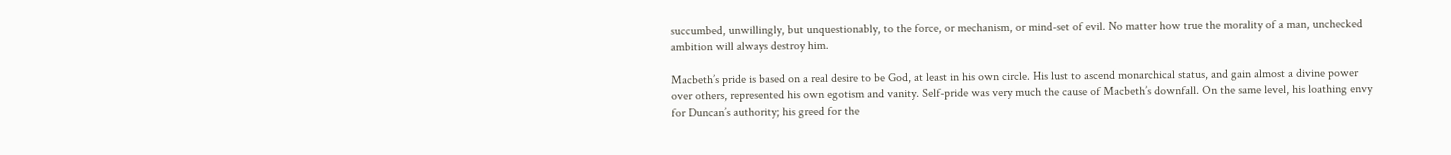succumbed, unwillingly, but unquestionably, to the force, or mechanism, or mind-set of evil. No matter how true the morality of a man, unchecked ambition will always destroy him.

Macbeth’s pride is based on a real desire to be God, at least in his own circle. His lust to ascend monarchical status, and gain almost a divine power over others, represented his own egotism and vanity. Self-pride was very much the cause of Macbeth’s downfall. On the same level, his loathing envy for Duncan’s authority; his greed for the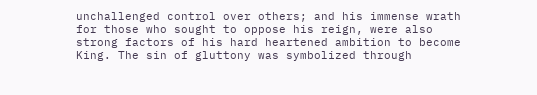unchallenged control over others; and his immense wrath for those who sought to oppose his reign, were also strong factors of his hard heartened ambition to become King. The sin of gluttony was symbolized through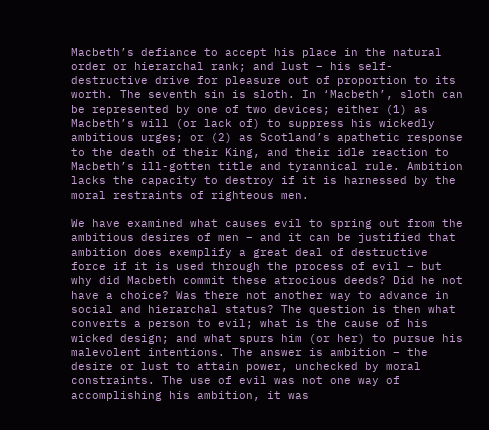Macbeth’s defiance to accept his place in the natural order or hierarchal rank; and lust – his self-destructive drive for pleasure out of proportion to its worth. The seventh sin is sloth. In ‘Macbeth’, sloth can be represented by one of two devices; either (1) as Macbeth’s will (or lack of) to suppress his wickedly ambitious urges; or (2) as Scotland’s apathetic response to the death of their King, and their idle reaction to Macbeth’s ill-gotten title and tyrannical rule. Ambition lacks the capacity to destroy if it is harnessed by the moral restraints of righteous men.

We have examined what causes evil to spring out from the ambitious desires of men – and it can be justified that ambition does exemplify a great deal of destructive force if it is used through the process of evil – but why did Macbeth commit these atrocious deeds? Did he not have a choice? Was there not another way to advance in social and hierarchal status? The question is then what converts a person to evil; what is the cause of his wicked design; and what spurs him (or her) to pursue his malevolent intentions. The answer is ambition – the desire or lust to attain power, unchecked by moral constraints. The use of evil was not one way of accomplishing his ambition, it was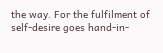the way. For the fulfilment of self-desire goes hand-in-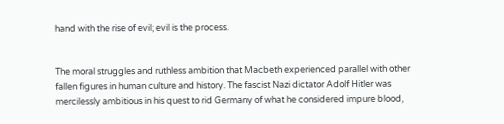hand with the rise of evil; evil is the process.


The moral struggles and ruthless ambition that Macbeth experienced parallel with other fallen figures in human culture and history. The fascist Nazi dictator Adolf Hitler was mercilessly ambitious in his quest to rid Germany of what he considered impure blood,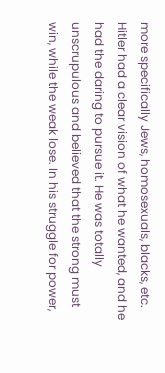more specifically Jews, homosexuals, blacks, etc. Hitler had a clear vision of what he wanted, and he had the daring to pursue it. He was totally unscrupulous and believed that the strong must win, while the weak lose. In his struggle for power,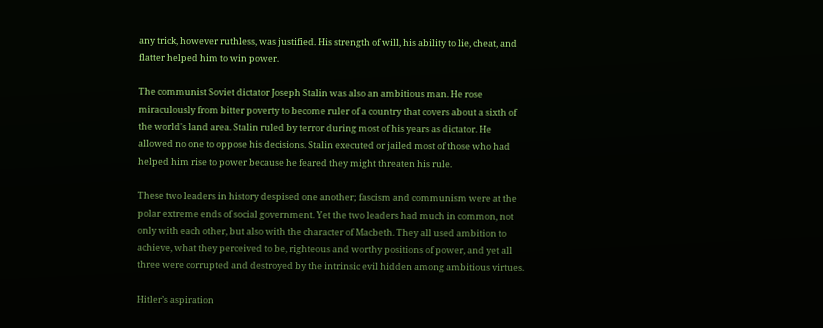any trick, however ruthless, was justified. His strength of will, his ability to lie, cheat, and flatter helped him to win power.

The communist Soviet dictator Joseph Stalin was also an ambitious man. He rose miraculously from bitter poverty to become ruler of a country that covers about a sixth of the world's land area. Stalin ruled by terror during most of his years as dictator. He allowed no one to oppose his decisions. Stalin executed or jailed most of those who had helped him rise to power because he feared they might threaten his rule.

These two leaders in history despised one another; fascism and communism were at the polar extreme ends of social government. Yet the two leaders had much in common, not only with each other, but also with the character of Macbeth. They all used ambition to achieve, what they perceived to be, righteous and worthy positions of power, and yet all three were corrupted and destroyed by the intrinsic evil hidden among ambitious virtues.

Hitler’s aspiration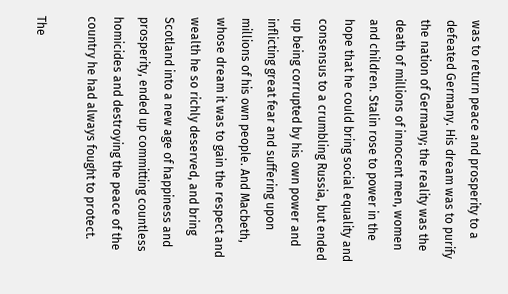was to return peace and prosperity to a defeated Germany. His dream was to purify the nation of Germany; the reality was the death of millions of innocent men, women and children. Stalin rose to power in the hope that he could bring social equality and consensus to a crumbling Russia, but ended up being corrupted by his own power and inflicting great fear and suffering upon millions of his own people. And Macbeth, whose dream it was to gain the respect and wealth he so richly deserved, and bring Scotland into a new age of happiness and prosperity, ended up committing countless homicides and destroying the peace of the country he had always fought to protect.

The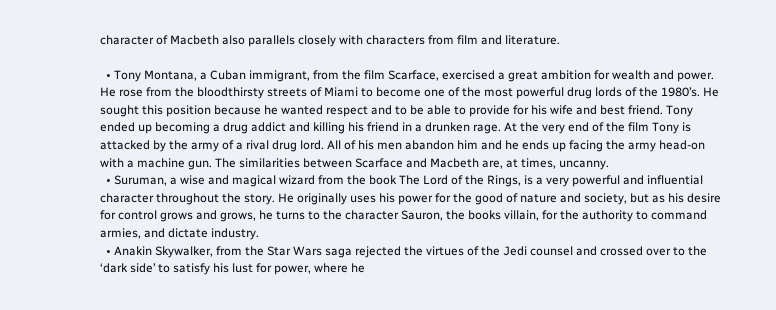character of Macbeth also parallels closely with characters from film and literature.

  • Tony Montana, a Cuban immigrant, from the film Scarface, exercised a great ambition for wealth and power. He rose from the bloodthirsty streets of Miami to become one of the most powerful drug lords of the 1980’s. He sought this position because he wanted respect and to be able to provide for his wife and best friend. Tony ended up becoming a drug addict and killing his friend in a drunken rage. At the very end of the film Tony is attacked by the army of a rival drug lord. All of his men abandon him and he ends up facing the army head-on with a machine gun. The similarities between Scarface and Macbeth are, at times, uncanny.
  • Suruman, a wise and magical wizard from the book The Lord of the Rings, is a very powerful and influential character throughout the story. He originally uses his power for the good of nature and society, but as his desire for control grows and grows, he turns to the character Sauron, the books villain, for the authority to command armies, and dictate industry.
  • Anakin Skywalker, from the Star Wars saga rejected the virtues of the Jedi counsel and crossed over to the ‘dark side’ to satisfy his lust for power, where he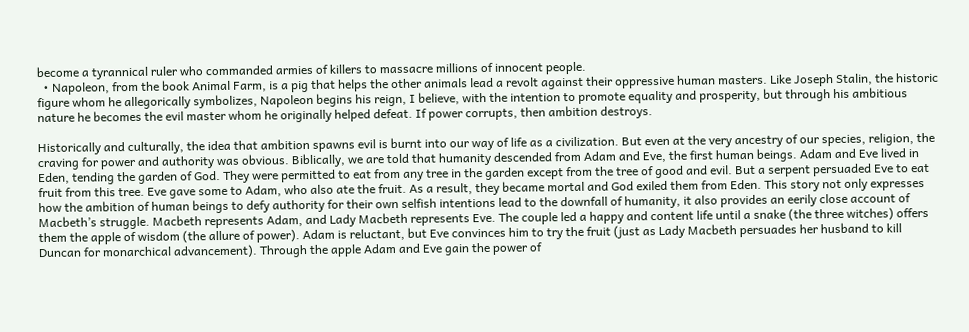become a tyrannical ruler who commanded armies of killers to massacre millions of innocent people.
  • Napoleon, from the book Animal Farm, is a pig that helps the other animals lead a revolt against their oppressive human masters. Like Joseph Stalin, the historic figure whom he allegorically symbolizes, Napoleon begins his reign, I believe, with the intention to promote equality and prosperity, but through his ambitious nature he becomes the evil master whom he originally helped defeat. If power corrupts, then ambition destroys.

Historically and culturally, the idea that ambition spawns evil is burnt into our way of life as a civilization. But even at the very ancestry of our species, religion, the craving for power and authority was obvious. Biblically, we are told that humanity descended from Adam and Eve, the first human beings. Adam and Eve lived in Eden, tending the garden of God. They were permitted to eat from any tree in the garden except from the tree of good and evil. But a serpent persuaded Eve to eat fruit from this tree. Eve gave some to Adam, who also ate the fruit. As a result, they became mortal and God exiled them from Eden. This story not only expresses how the ambition of human beings to defy authority for their own selfish intentions lead to the downfall of humanity, it also provides an eerily close account of Macbeth’s struggle. Macbeth represents Adam, and Lady Macbeth represents Eve. The couple led a happy and content life until a snake (the three witches) offers them the apple of wisdom (the allure of power). Adam is reluctant, but Eve convinces him to try the fruit (just as Lady Macbeth persuades her husband to kill Duncan for monarchical advancement). Through the apple Adam and Eve gain the power of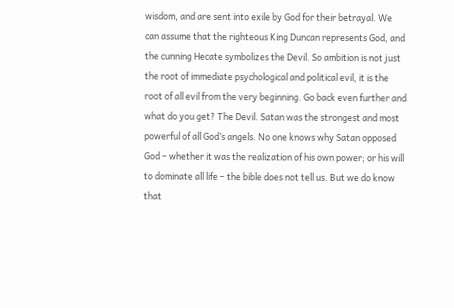wisdom, and are sent into exile by God for their betrayal. We can assume that the righteous King Duncan represents God, and the cunning Hecate symbolizes the Devil. So ambition is not just the root of immediate psychological and political evil, it is the root of all evil from the very beginning. Go back even further and what do you get? The Devil. Satan was the strongest and most powerful of all God’s angels. No one knows why Satan opposed God – whether it was the realization of his own power; or his will to dominate all life – the bible does not tell us. But we do know that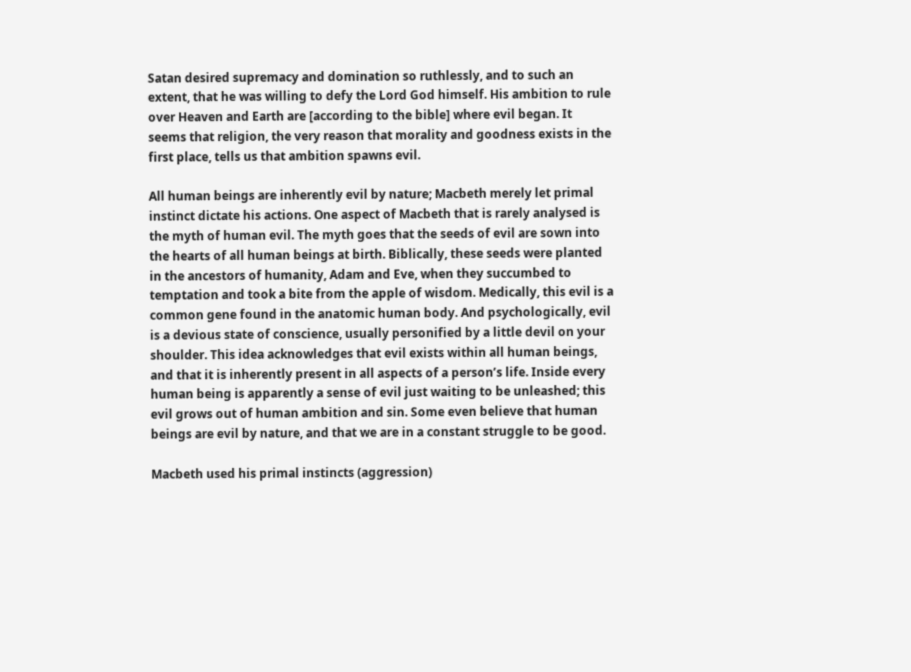Satan desired supremacy and domination so ruthlessly, and to such an extent, that he was willing to defy the Lord God himself. His ambition to rule over Heaven and Earth are [according to the bible] where evil began. It seems that religion, the very reason that morality and goodness exists in the first place, tells us that ambition spawns evil.

All human beings are inherently evil by nature; Macbeth merely let primal instinct dictate his actions. One aspect of Macbeth that is rarely analysed is the myth of human evil. The myth goes that the seeds of evil are sown into the hearts of all human beings at birth. Biblically, these seeds were planted in the ancestors of humanity, Adam and Eve, when they succumbed to temptation and took a bite from the apple of wisdom. Medically, this evil is a common gene found in the anatomic human body. And psychologically, evil is a devious state of conscience, usually personified by a little devil on your shoulder. This idea acknowledges that evil exists within all human beings, and that it is inherently present in all aspects of a person’s life. Inside every human being is apparently a sense of evil just waiting to be unleashed; this evil grows out of human ambition and sin. Some even believe that human beings are evil by nature, and that we are in a constant struggle to be good.

Macbeth used his primal instincts (aggression)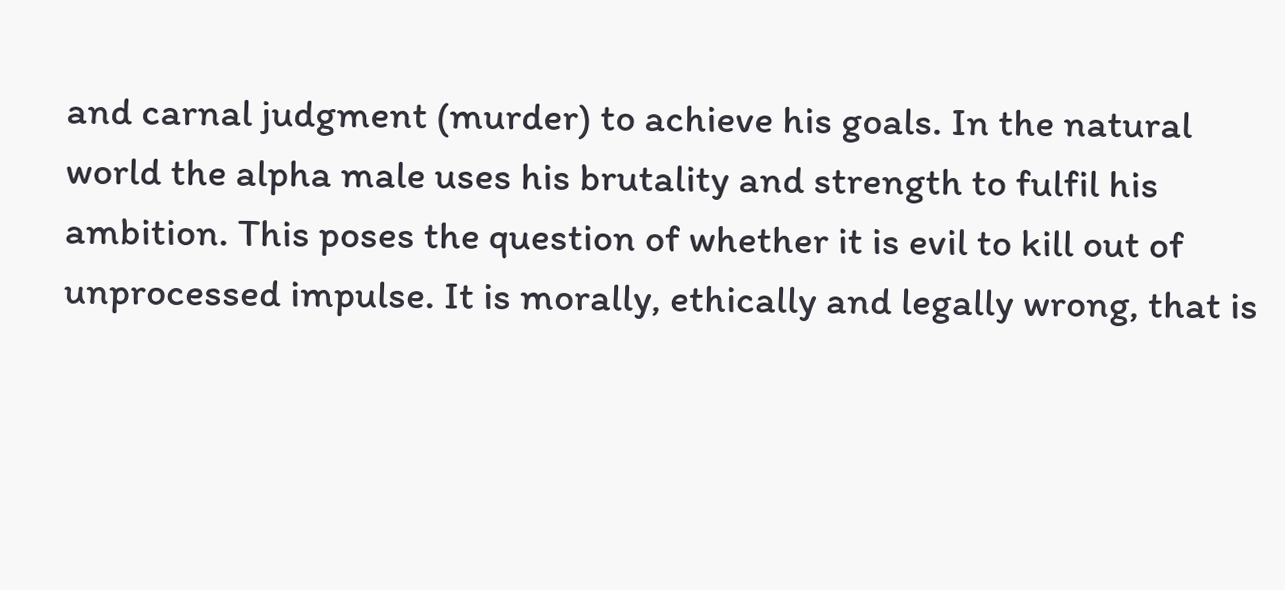and carnal judgment (murder) to achieve his goals. In the natural world the alpha male uses his brutality and strength to fulfil his ambition. This poses the question of whether it is evil to kill out of unprocessed impulse. It is morally, ethically and legally wrong, that is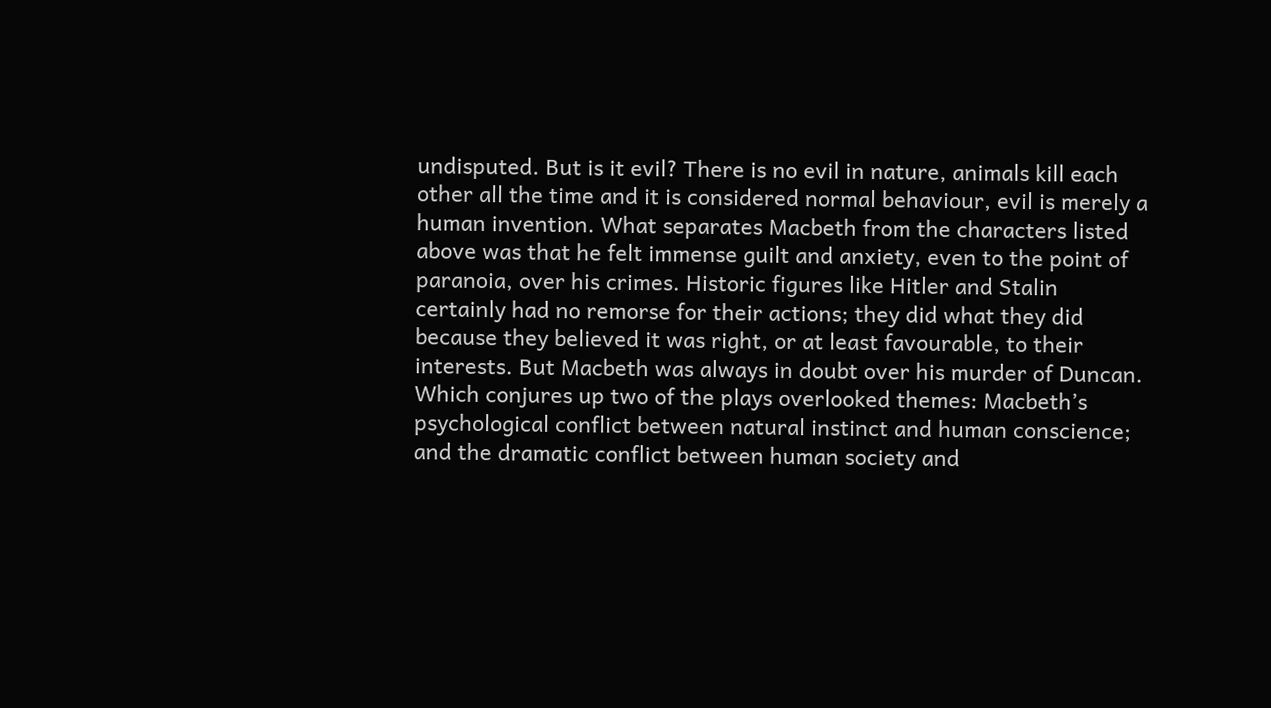undisputed. But is it evil? There is no evil in nature, animals kill each other all the time and it is considered normal behaviour, evil is merely a human invention. What separates Macbeth from the characters listed above was that he felt immense guilt and anxiety, even to the point of paranoia, over his crimes. Historic figures like Hitler and Stalin certainly had no remorse for their actions; they did what they did because they believed it was right, or at least favourable, to their interests. But Macbeth was always in doubt over his murder of Duncan. Which conjures up two of the plays overlooked themes: Macbeth’s psychological conflict between natural instinct and human conscience; and the dramatic conflict between human society and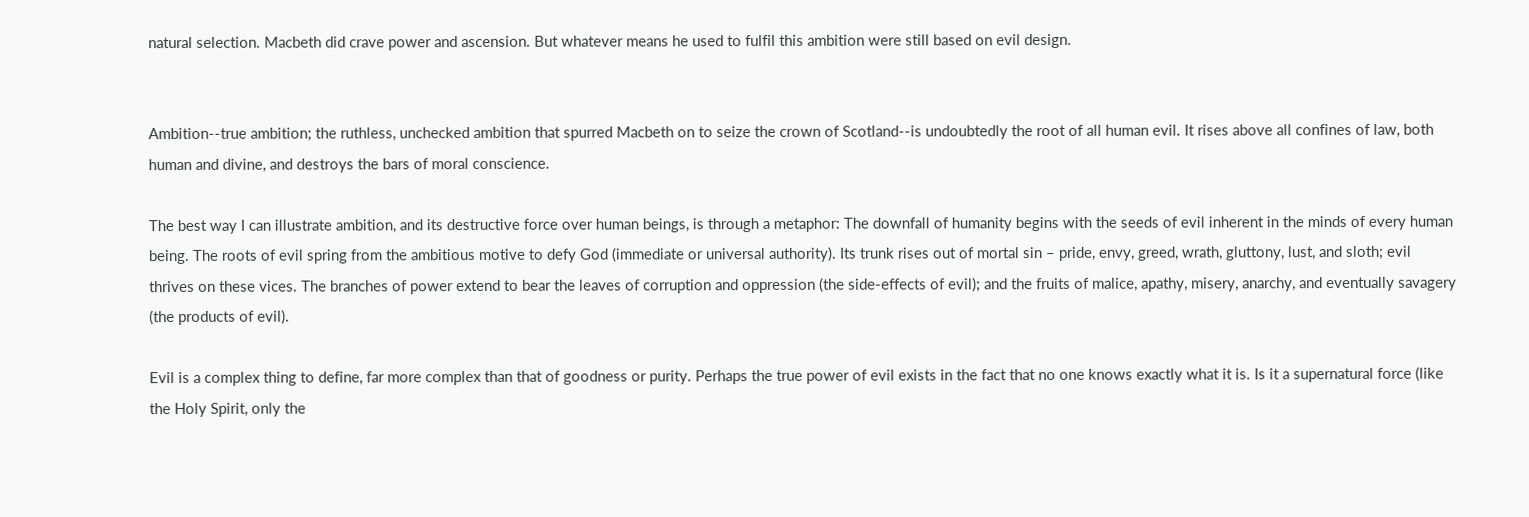natural selection. Macbeth did crave power and ascension. But whatever means he used to fulfil this ambition were still based on evil design.


Ambition--true ambition; the ruthless, unchecked ambition that spurred Macbeth on to seize the crown of Scotland--is undoubtedly the root of all human evil. It rises above all confines of law, both human and divine, and destroys the bars of moral conscience.

The best way I can illustrate ambition, and its destructive force over human beings, is through a metaphor: The downfall of humanity begins with the seeds of evil inherent in the minds of every human being. The roots of evil spring from the ambitious motive to defy God (immediate or universal authority). Its trunk rises out of mortal sin – pride, envy, greed, wrath, gluttony, lust, and sloth; evil thrives on these vices. The branches of power extend to bear the leaves of corruption and oppression (the side-effects of evil); and the fruits of malice, apathy, misery, anarchy, and eventually savagery (the products of evil).

Evil is a complex thing to define, far more complex than that of goodness or purity. Perhaps the true power of evil exists in the fact that no one knows exactly what it is. Is it a supernatural force (like the Holy Spirit, only the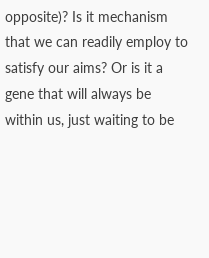opposite)? Is it mechanism that we can readily employ to satisfy our aims? Or is it a gene that will always be within us, just waiting to be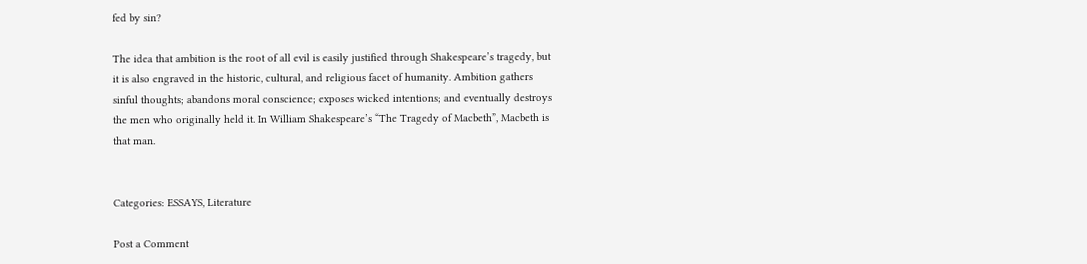fed by sin?

The idea that ambition is the root of all evil is easily justified through Shakespeare’s tragedy, but it is also engraved in the historic, cultural, and religious facet of humanity. Ambition gathers sinful thoughts; abandons moral conscience; exposes wicked intentions; and eventually destroys the men who originally held it. In William Shakespeare’s “The Tragedy of Macbeth”, Macbeth is that man.


Categories: ESSAYS, Literature

Post a Comment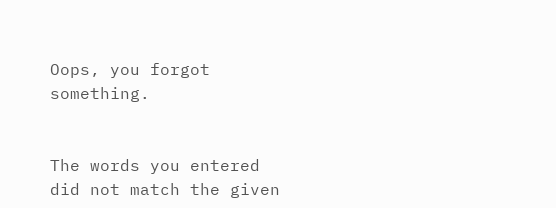Oops, you forgot something.


The words you entered did not match the given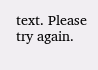text. Please try again.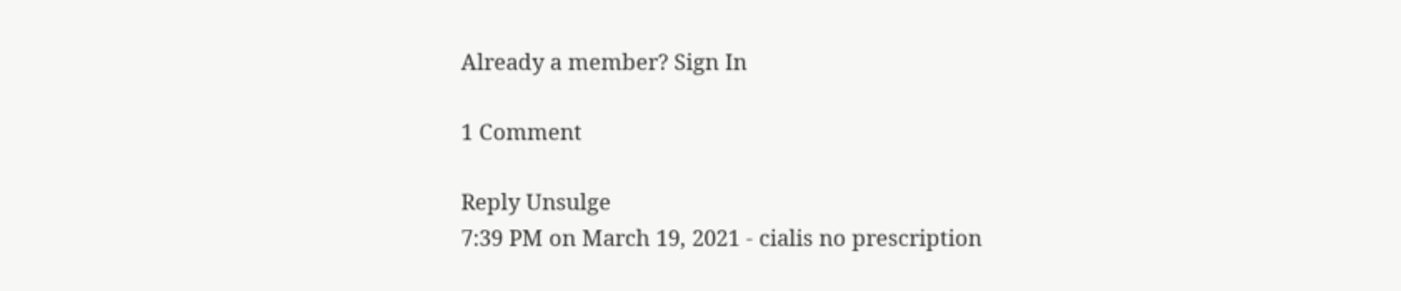Already a member? Sign In

1 Comment

Reply Unsulge
7:39 PM on March 19, 2021 - cialis no prescription